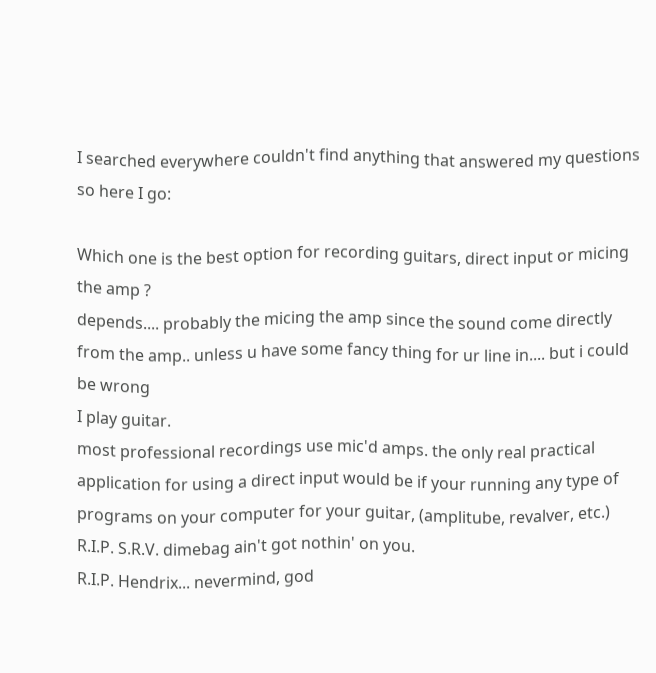I searched everywhere couldn't find anything that answered my questions so here I go:

Which one is the best option for recording guitars, direct input or micing the amp ?
depends.... probably the micing the amp since the sound come directly from the amp.. unless u have some fancy thing for ur line in.... but i could be wrong
I play guitar.
most professional recordings use mic'd amps. the only real practical application for using a direct input would be if your running any type of programs on your computer for your guitar, (amplitube, revalver, etc.)
R.I.P. S.R.V. dimebag ain't got nothin' on you.
R.I.P. Hendrix... nevermind, god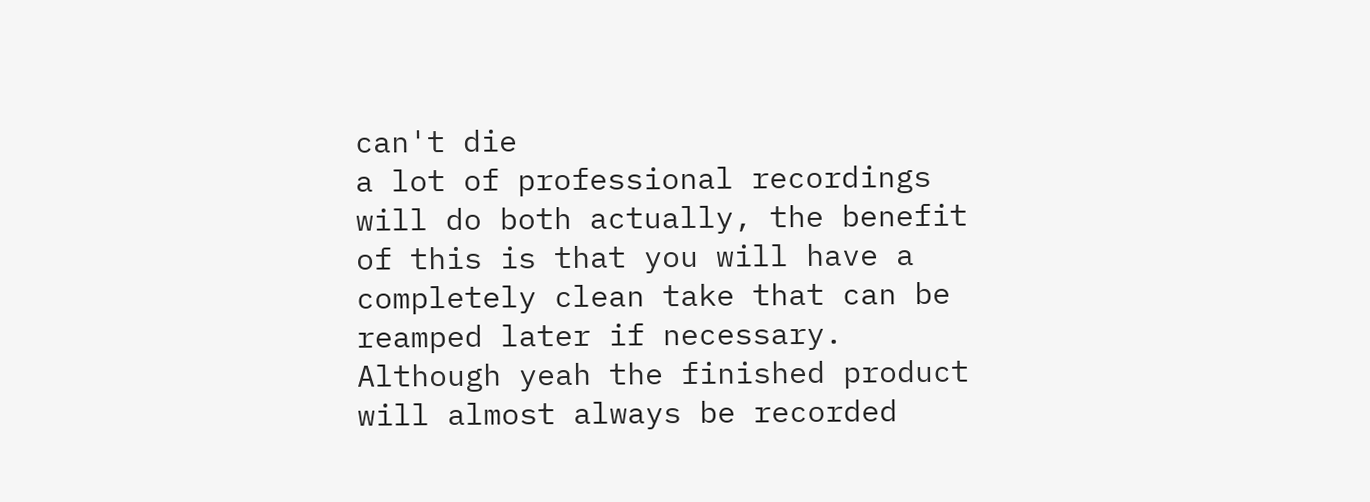can't die
a lot of professional recordings will do both actually, the benefit of this is that you will have a completely clean take that can be reamped later if necessary. Although yeah the finished product will almost always be recorded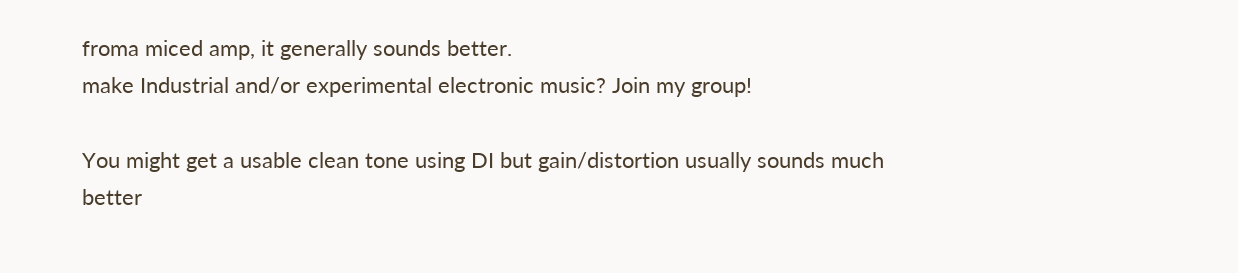froma miced amp, it generally sounds better.
make Industrial and/or experimental electronic music? Join my group!

You might get a usable clean tone using DI but gain/distortion usually sounds much better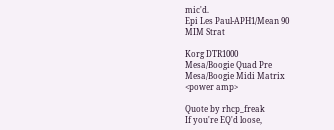mic'd.
Epi Les Paul-APH1/Mean 90
MIM Strat

Korg DTR1000
Mesa/Boogie Quad Pre
Mesa/Boogie Midi Matrix
<power amp>

Quote by rhcp_freak
If you're EQ'd loose,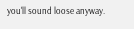you'll sound loose anyway.